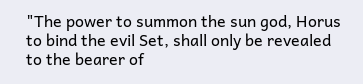"The power to summon the sun god, Horus to bind the evil Set, shall only be revealed to the bearer of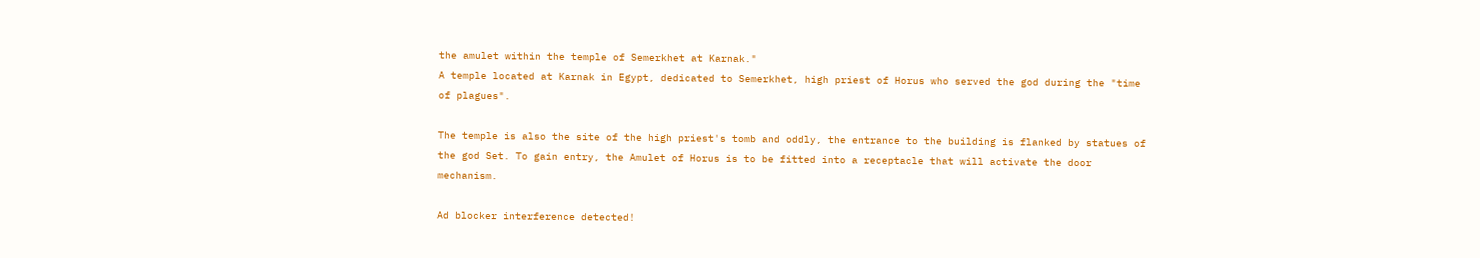the amulet within the temple of Semerkhet at Karnak."
A temple located at Karnak in Egypt, dedicated to Semerkhet, high priest of Horus who served the god during the "time of plagues".

The temple is also the site of the high priest's tomb and oddly, the entrance to the building is flanked by statues of the god Set. To gain entry, the Amulet of Horus is to be fitted into a receptacle that will activate the door mechanism.

Ad blocker interference detected!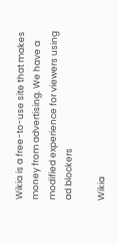Wikia is a free-to-use site that makes money from advertising. We have a modified experience for viewers using ad blockers

Wikia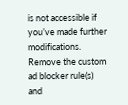is not accessible if you’ve made further modifications. Remove the custom ad blocker rule(s) and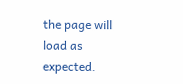the page will load as expected.